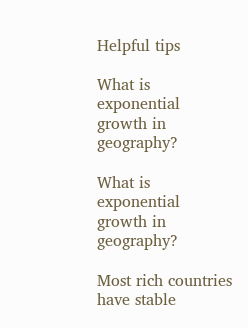Helpful tips

What is exponential growth in geography?

What is exponential growth in geography?

Most rich countries have stable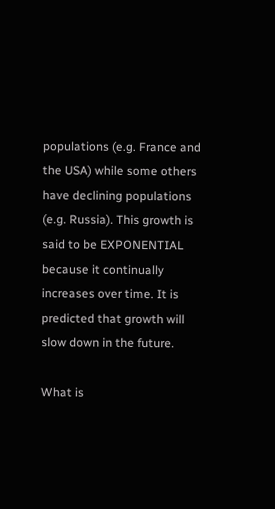populations (e.g. France and the USA) while some others have declining populations (e.g. Russia). This growth is said to be EXPONENTIAL because it continually increases over time. It is predicted that growth will slow down in the future.

What is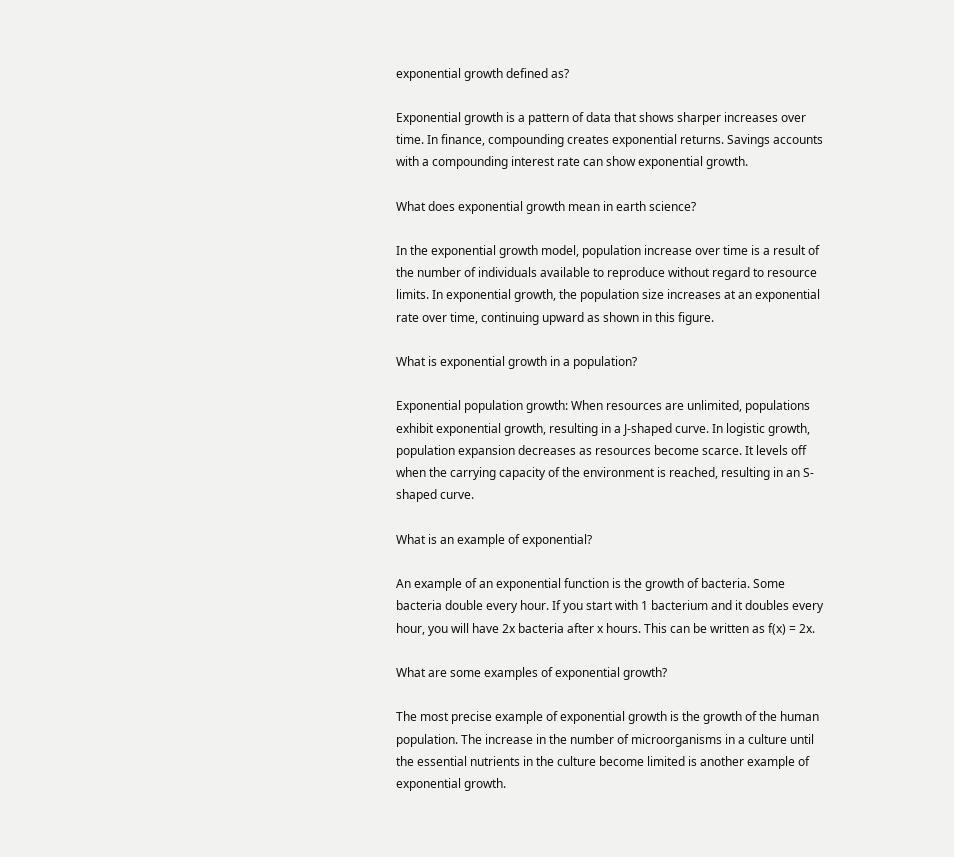exponential growth defined as?

Exponential growth is a pattern of data that shows sharper increases over time. In finance, compounding creates exponential returns. Savings accounts with a compounding interest rate can show exponential growth.

What does exponential growth mean in earth science?

In the exponential growth model, population increase over time is a result of the number of individuals available to reproduce without regard to resource limits. In exponential growth, the population size increases at an exponential rate over time, continuing upward as shown in this figure.

What is exponential growth in a population?

Exponential population growth: When resources are unlimited, populations exhibit exponential growth, resulting in a J-shaped curve. In logistic growth, population expansion decreases as resources become scarce. It levels off when the carrying capacity of the environment is reached, resulting in an S-shaped curve.

What is an example of exponential?

An example of an exponential function is the growth of bacteria. Some bacteria double every hour. If you start with 1 bacterium and it doubles every hour, you will have 2x bacteria after x hours. This can be written as f(x) = 2x.

What are some examples of exponential growth?

The most precise example of exponential growth is the growth of the human population. The increase in the number of microorganisms in a culture until the essential nutrients in the culture become limited is another example of exponential growth.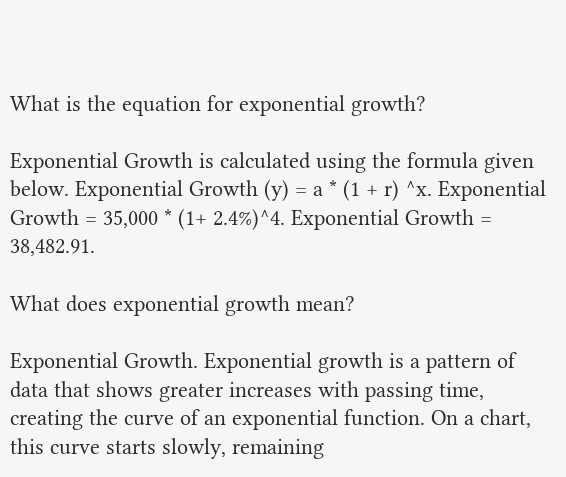What is the equation for exponential growth?

Exponential Growth is calculated using the formula given below. Exponential Growth (y) = a * (1 + r) ^x. Exponential Growth = 35,000 * (1+ 2.4%)^4. Exponential Growth = 38,482.91.

What does exponential growth mean?

Exponential Growth. Exponential growth is a pattern of data that shows greater increases with passing time, creating the curve of an exponential function. On a chart, this curve starts slowly, remaining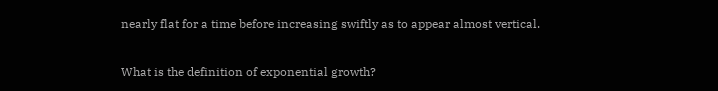nearly flat for a time before increasing swiftly as to appear almost vertical.

What is the definition of exponential growth?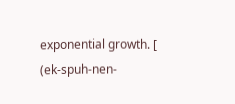exponential growth. [ (ek-spuh-nen-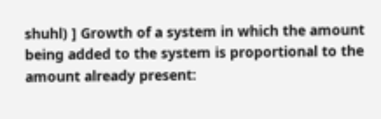shuhl) ] Growth of a system in which the amount being added to the system is proportional to the amount already present: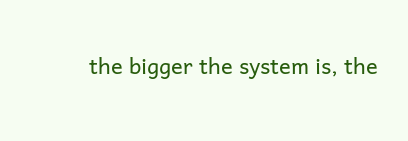the bigger the system is, the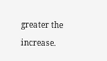greater the increase.